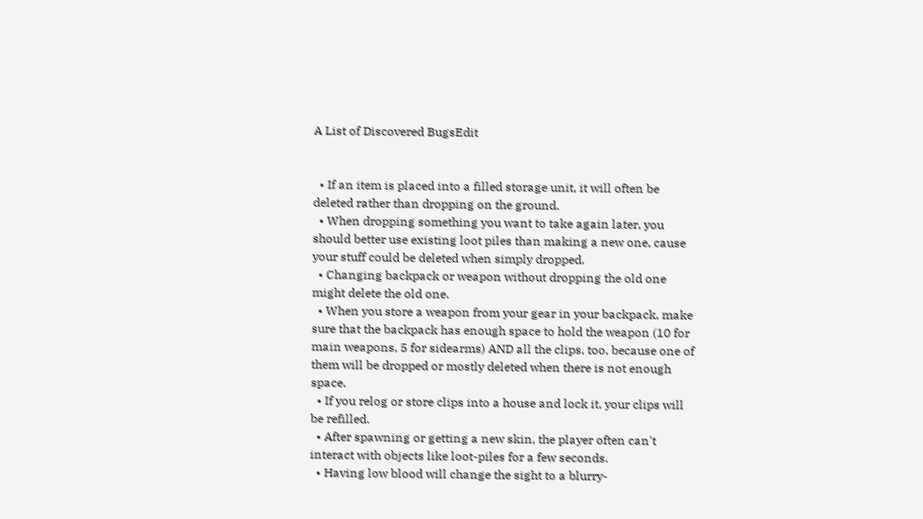A List of Discovered BugsEdit


  • If an item is placed into a filled storage unit, it will often be deleted rather than dropping on the ground.
  • When dropping something you want to take again later, you should better use existing loot piles than making a new one, cause your stuff could be deleted when simply dropped.
  • Changing backpack or weapon without dropping the old one might delete the old one.
  • When you store a weapon from your gear in your backpack, make sure that the backpack has enough space to hold the weapon (10 for main weapons, 5 for sidearms) AND all the clips, too, because one of them will be dropped or mostly deleted when there is not enough space.
  • If you relog or store clips into a house and lock it, your clips will be refilled.
  • After spawning or getting a new skin, the player often can't interact with objects like loot-piles for a few seconds.
  • Having low blood will change the sight to a blurry-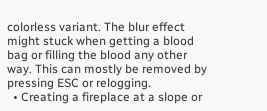colorless variant. The blur effect might stuck when getting a blood bag or filling the blood any other way. This can mostly be removed by pressing ESC or relogging.
  • Creating a fireplace at a slope or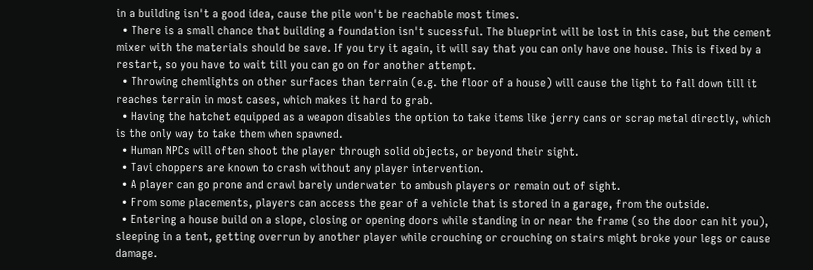in a building isn't a good idea, cause the pile won't be reachable most times.
  • There is a small chance that building a foundation isn't sucessful. The blueprint will be lost in this case, but the cement mixer with the materials should be save. If you try it again, it will say that you can only have one house. This is fixed by a restart, so you have to wait till you can go on for another attempt.
  • Throwing chemlights on other surfaces than terrain (e.g. the floor of a house) will cause the light to fall down till it reaches terrain in most cases, which makes it hard to grab.
  • Having the hatchet equipped as a weapon disables the option to take items like jerry cans or scrap metal directly, which is the only way to take them when spawned.
  • Human NPCs will often shoot the player through solid objects, or beyond their sight.
  • Tavi choppers are known to crash without any player intervention.
  • A player can go prone and crawl barely underwater to ambush players or remain out of sight.
  • From some placements, players can access the gear of a vehicle that is stored in a garage, from the outside.
  • Entering a house build on a slope, closing or opening doors while standing in or near the frame (so the door can hit you), sleeping in a tent, getting overrun by another player while crouching or crouching on stairs might broke your legs or cause damage.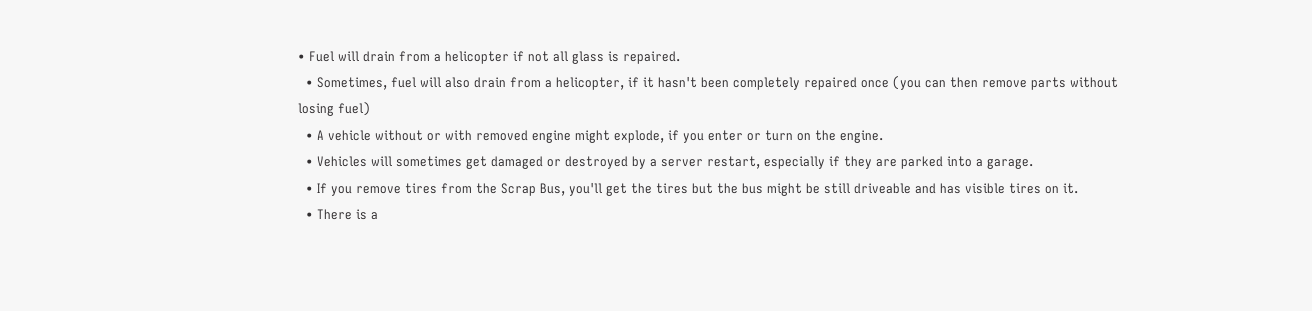• Fuel will drain from a helicopter if not all glass is repaired.
  • Sometimes, fuel will also drain from a helicopter, if it hasn't been completely repaired once (you can then remove parts without losing fuel)
  • A vehicle without or with removed engine might explode, if you enter or turn on the engine.
  • Vehicles will sometimes get damaged or destroyed by a server restart, especially if they are parked into a garage.
  • If you remove tires from the Scrap Bus, you'll get the tires but the bus might be still driveable and has visible tires on it.
  • There is a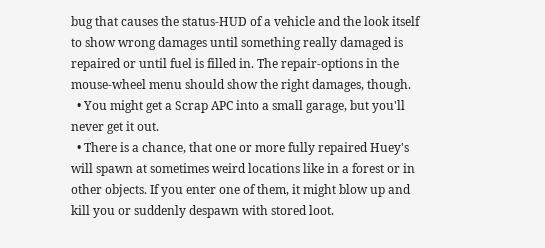bug that causes the status-HUD of a vehicle and the look itself to show wrong damages until something really damaged is repaired or until fuel is filled in. The repair-options in the mouse-wheel menu should show the right damages, though.
  • You might get a Scrap APC into a small garage, but you'll never get it out.
  • There is a chance, that one or more fully repaired Huey's will spawn at sometimes weird locations like in a forest or in other objects. If you enter one of them, it might blow up and kill you or suddenly despawn with stored loot.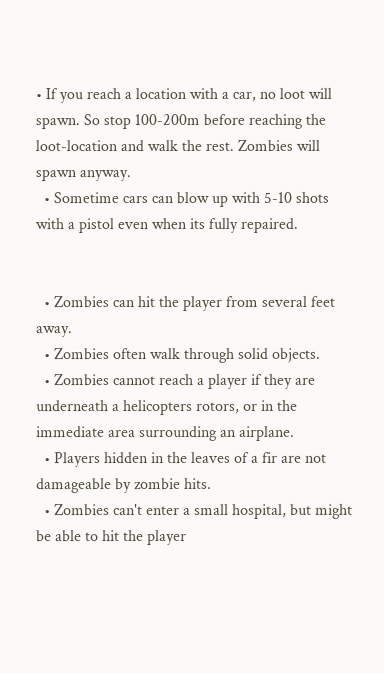• If you reach a location with a car, no loot will spawn. So stop 100-200m before reaching the loot-location and walk the rest. Zombies will spawn anyway.
  • Sometime cars can blow up with 5-10 shots with a pistol even when its fully repaired.


  • Zombies can hit the player from several feet away.
  • Zombies often walk through solid objects.
  • Zombies cannot reach a player if they are underneath a helicopters rotors, or in the immediate area surrounding an airplane.
  • Players hidden in the leaves of a fir are not damageable by zombie hits.
  • Zombies can't enter a small hospital, but might be able to hit the player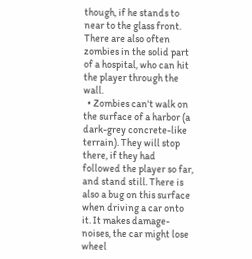though, if he stands to near to the glass front. There are also often zombies in the solid part of a hospital, who can hit the player through the wall.
  • Zombies can't walk on the surface of a harbor (a dark-grey concrete-like terrain). They will stop there, if they had followed the player so far, and stand still. There is also a bug on this surface when driving a car onto it. It makes damage-noises, the car might lose wheel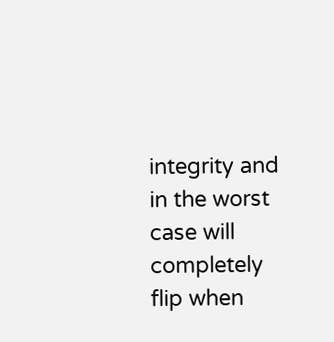integrity and in the worst case will completely flip when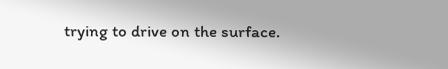trying to drive on the surface.